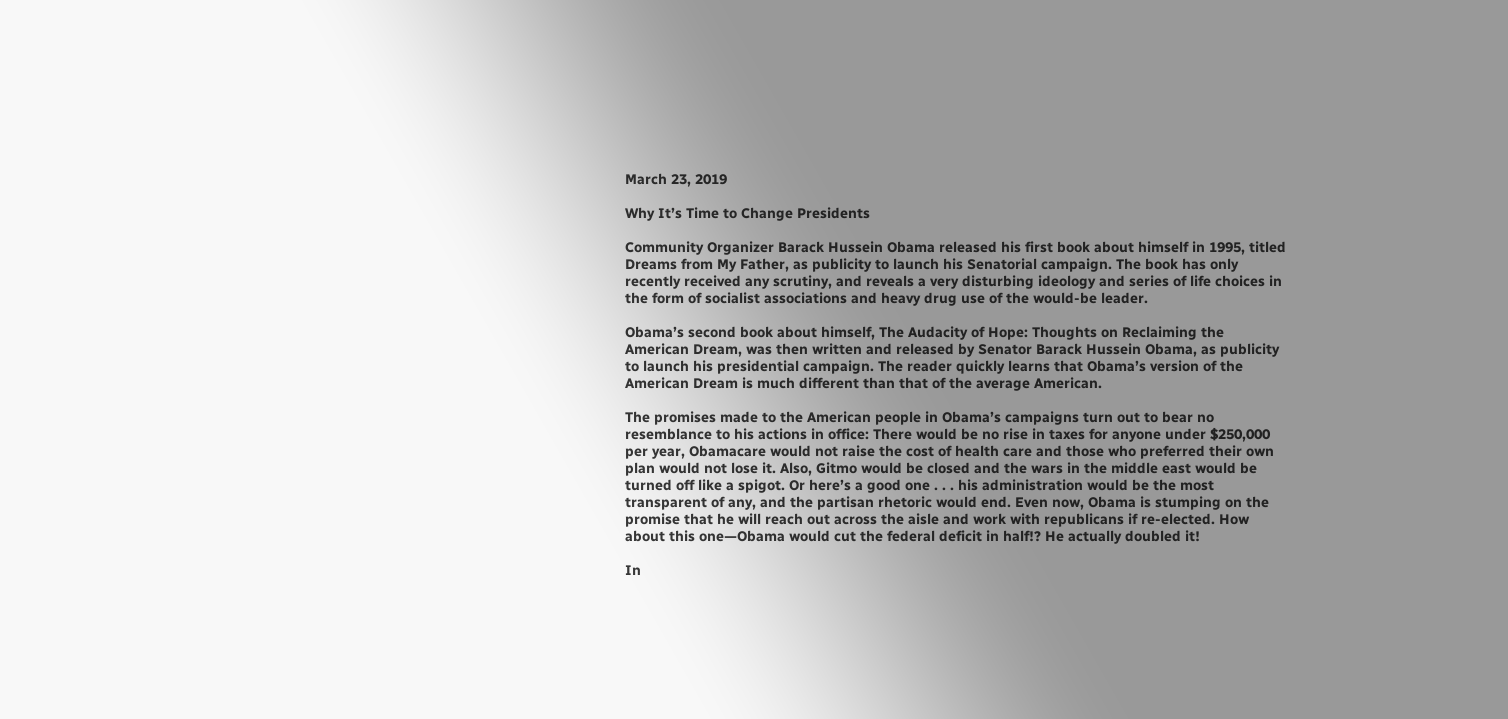March 23, 2019

Why It’s Time to Change Presidents

Community Organizer Barack Hussein Obama released his first book about himself in 1995, titled Dreams from My Father, as publicity to launch his Senatorial campaign. The book has only recently received any scrutiny, and reveals a very disturbing ideology and series of life choices in the form of socialist associations and heavy drug use of the would-be leader.

Obama’s second book about himself, The Audacity of Hope: Thoughts on Reclaiming the American Dream, was then written and released by Senator Barack Hussein Obama, as publicity to launch his presidential campaign. The reader quickly learns that Obama’s version of the American Dream is much different than that of the average American.

The promises made to the American people in Obama’s campaigns turn out to bear no resemblance to his actions in office: There would be no rise in taxes for anyone under $250,000 per year, Obamacare would not raise the cost of health care and those who preferred their own plan would not lose it. Also, Gitmo would be closed and the wars in the middle east would be turned off like a spigot. Or here’s a good one . . . his administration would be the most transparent of any, and the partisan rhetoric would end. Even now, Obama is stumping on the promise that he will reach out across the aisle and work with republicans if re-elected. How about this one—Obama would cut the federal deficit in half!? He actually doubled it!

In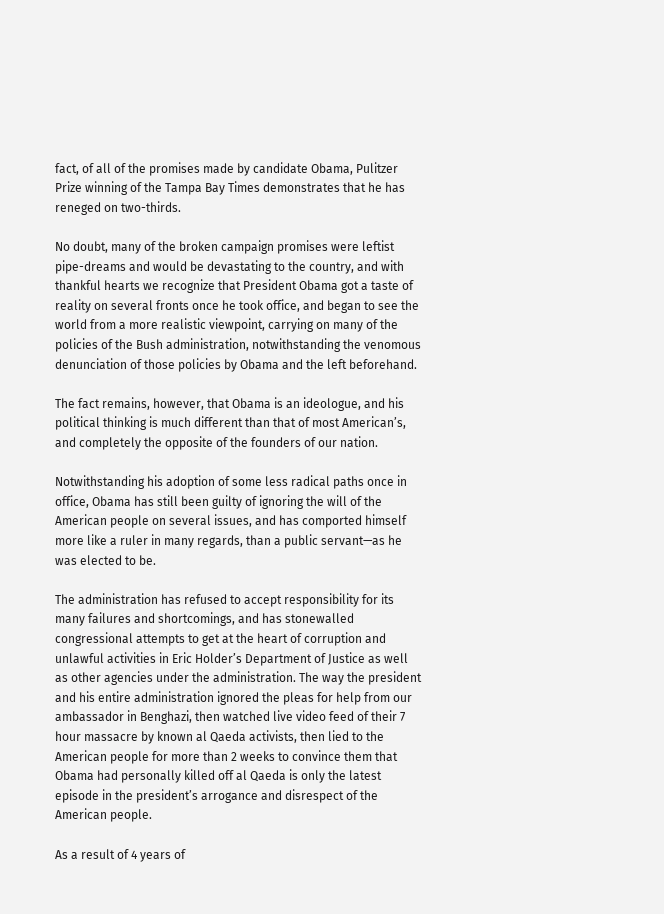fact, of all of the promises made by candidate Obama, Pulitzer Prize winning of the Tampa Bay Times demonstrates that he has reneged on two-thirds.

No doubt, many of the broken campaign promises were leftist pipe-dreams and would be devastating to the country, and with thankful hearts we recognize that President Obama got a taste of reality on several fronts once he took office, and began to see the world from a more realistic viewpoint, carrying on many of the policies of the Bush administration, notwithstanding the venomous denunciation of those policies by Obama and the left beforehand.

The fact remains, however, that Obama is an ideologue, and his political thinking is much different than that of most American’s, and completely the opposite of the founders of our nation.

Notwithstanding his adoption of some less radical paths once in office, Obama has still been guilty of ignoring the will of the American people on several issues, and has comported himself more like a ruler in many regards, than a public servant—as he was elected to be.

The administration has refused to accept responsibility for its many failures and shortcomings, and has stonewalled congressional attempts to get at the heart of corruption and unlawful activities in Eric Holder’s Department of Justice as well as other agencies under the administration. The way the president and his entire administration ignored the pleas for help from our ambassador in Benghazi, then watched live video feed of their 7 hour massacre by known al Qaeda activists, then lied to the American people for more than 2 weeks to convince them that Obama had personally killed off al Qaeda is only the latest episode in the president’s arrogance and disrespect of the American people.

As a result of 4 years of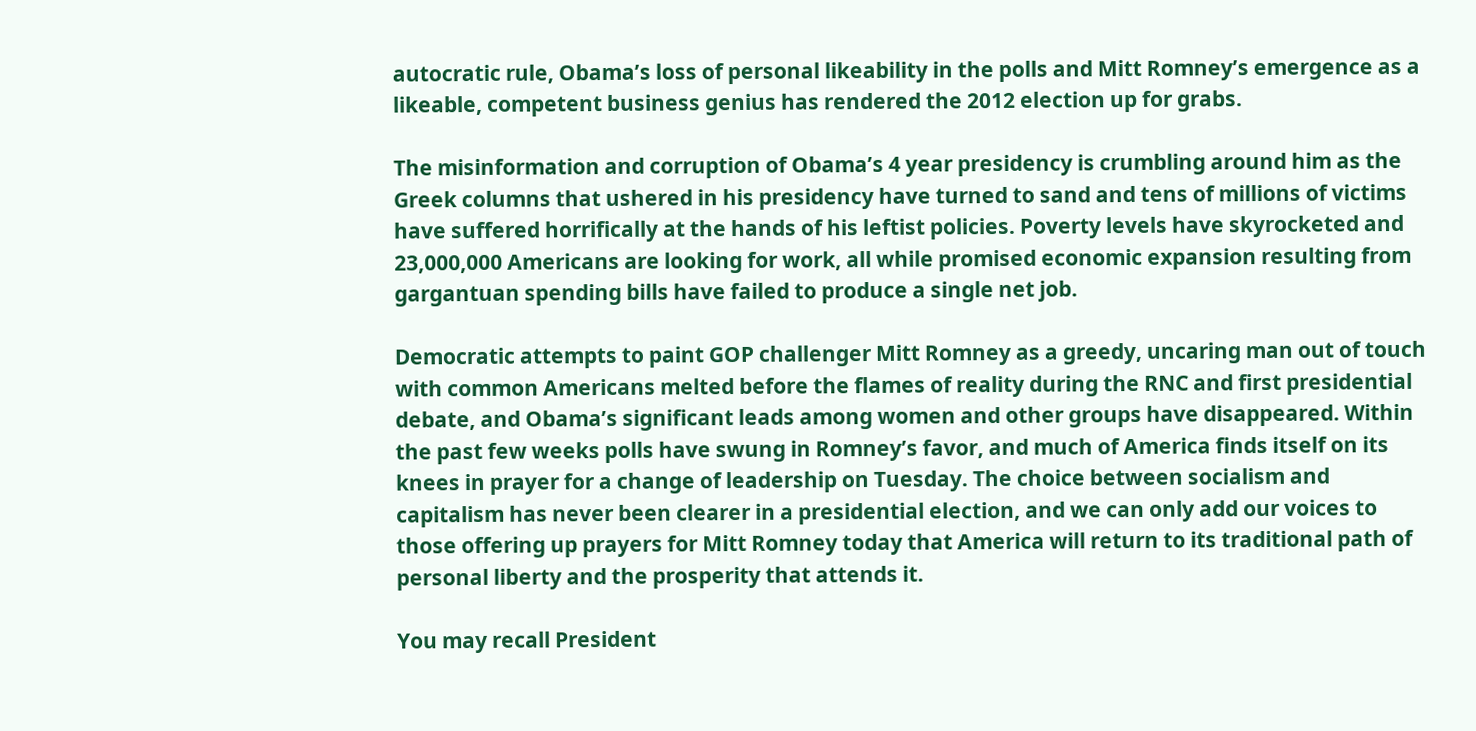autocratic rule, Obama’s loss of personal likeability in the polls and Mitt Romney’s emergence as a likeable, competent business genius has rendered the 2012 election up for grabs.

The misinformation and corruption of Obama’s 4 year presidency is crumbling around him as the Greek columns that ushered in his presidency have turned to sand and tens of millions of victims have suffered horrifically at the hands of his leftist policies. Poverty levels have skyrocketed and 23,000,000 Americans are looking for work, all while promised economic expansion resulting from gargantuan spending bills have failed to produce a single net job.

Democratic attempts to paint GOP challenger Mitt Romney as a greedy, uncaring man out of touch with common Americans melted before the flames of reality during the RNC and first presidential debate, and Obama’s significant leads among women and other groups have disappeared. Within the past few weeks polls have swung in Romney’s favor, and much of America finds itself on its knees in prayer for a change of leadership on Tuesday. The choice between socialism and capitalism has never been clearer in a presidential election, and we can only add our voices to those offering up prayers for Mitt Romney today that America will return to its traditional path of personal liberty and the prosperity that attends it.

You may recall President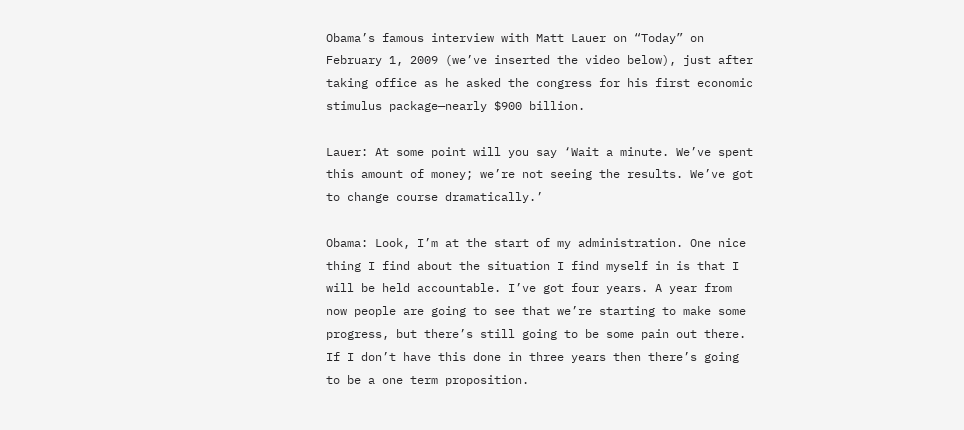Obama’s famous interview with Matt Lauer on “Today” on February 1, 2009 (we’ve inserted the video below), just after taking office as he asked the congress for his first economic stimulus package—nearly $900 billion.

Lauer: At some point will you say ‘Wait a minute. We’ve spent this amount of money; we’re not seeing the results. We’ve got to change course dramatically.’

Obama: Look, I’m at the start of my administration. One nice thing I find about the situation I find myself in is that I will be held accountable. I’ve got four years. A year from now people are going to see that we’re starting to make some progress, but there’s still going to be some pain out there. If I don’t have this done in three years then there’s going to be a one term proposition.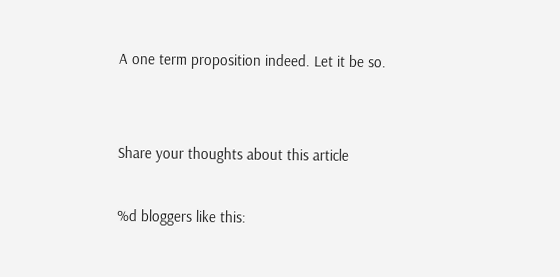A one term proposition indeed. Let it be so.


Share your thoughts about this article

%d bloggers like this: